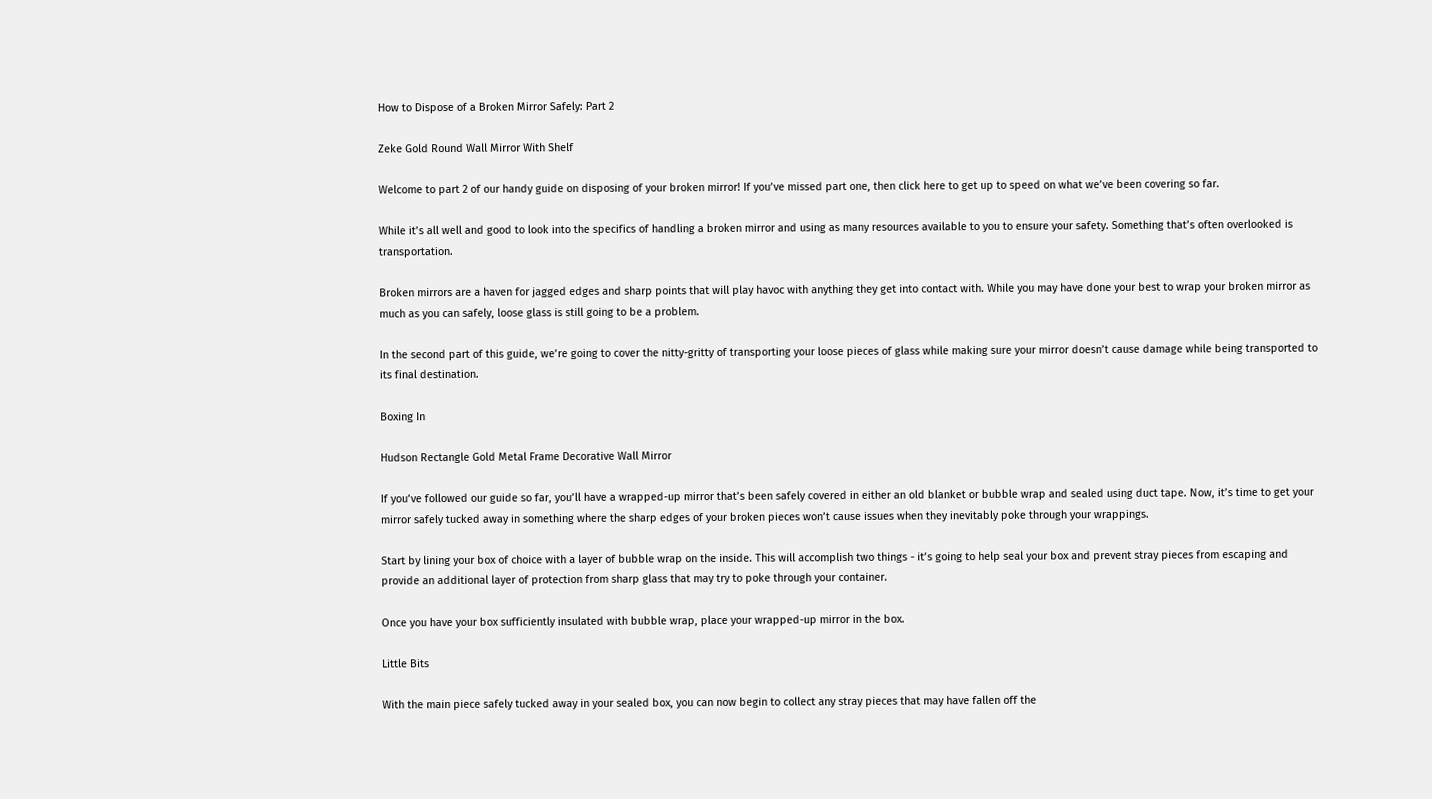How to Dispose of a Broken Mirror Safely: Part 2

Zeke Gold Round Wall Mirror With Shelf

Welcome to part 2 of our handy guide on disposing of your broken mirror! If you’ve missed part one, then click here to get up to speed on what we’ve been covering so far.

While it’s all well and good to look into the specifics of handling a broken mirror and using as many resources available to you to ensure your safety. Something that’s often overlooked is transportation.

Broken mirrors are a haven for jagged edges and sharp points that will play havoc with anything they get into contact with. While you may have done your best to wrap your broken mirror as much as you can safely, loose glass is still going to be a problem.

In the second part of this guide, we’re going to cover the nitty-gritty of transporting your loose pieces of glass while making sure your mirror doesn’t cause damage while being transported to its final destination.

Boxing In

Hudson Rectangle Gold Metal Frame Decorative Wall Mirror

If you’ve followed our guide so far, you’ll have a wrapped-up mirror that’s been safely covered in either an old blanket or bubble wrap and sealed using duct tape. Now, it’s time to get your mirror safely tucked away in something where the sharp edges of your broken pieces won’t cause issues when they inevitably poke through your wrappings.

Start by lining your box of choice with a layer of bubble wrap on the inside. This will accomplish two things - it’s going to help seal your box and prevent stray pieces from escaping and provide an additional layer of protection from sharp glass that may try to poke through your container.

Once you have your box sufficiently insulated with bubble wrap, place your wrapped-up mirror in the box.

Little Bits

With the main piece safely tucked away in your sealed box, you can now begin to collect any stray pieces that may have fallen off the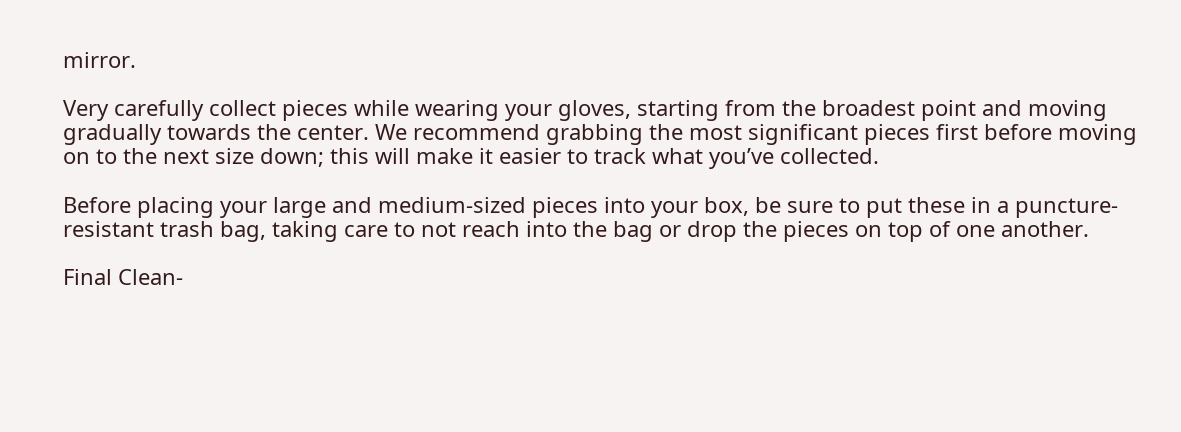mirror.

Very carefully collect pieces while wearing your gloves, starting from the broadest point and moving gradually towards the center. We recommend grabbing the most significant pieces first before moving on to the next size down; this will make it easier to track what you’ve collected.

Before placing your large and medium-sized pieces into your box, be sure to put these in a puncture-resistant trash bag, taking care to not reach into the bag or drop the pieces on top of one another.

Final Clean-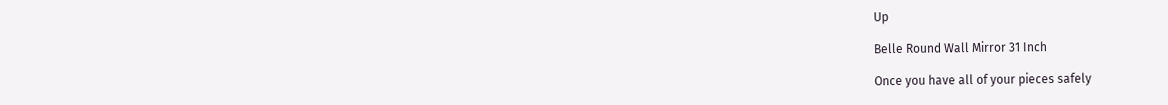Up

Belle Round Wall Mirror 31 Inch

Once you have all of your pieces safely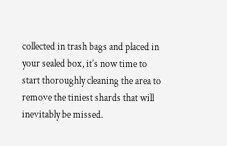collected in trash bags and placed in your sealed box, it’s now time to start thoroughly cleaning the area to remove the tiniest shards that will inevitably be missed.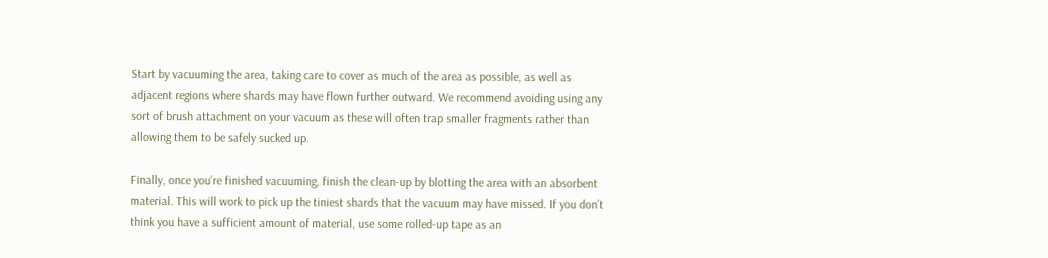Start by vacuuming the area, taking care to cover as much of the area as possible, as well as adjacent regions where shards may have flown further outward. We recommend avoiding using any sort of brush attachment on your vacuum as these will often trap smaller fragments rather than allowing them to be safely sucked up.

Finally, once you’re finished vacuuming, finish the clean-up by blotting the area with an absorbent material. This will work to pick up the tiniest shards that the vacuum may have missed. If you don’t think you have a sufficient amount of material, use some rolled-up tape as an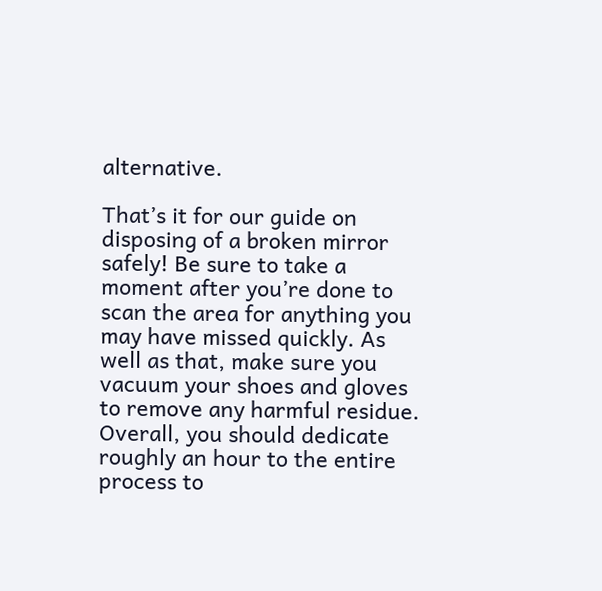alternative.

That’s it for our guide on disposing of a broken mirror safely! Be sure to take a moment after you’re done to scan the area for anything you may have missed quickly. As well as that, make sure you vacuum your shoes and gloves to remove any harmful residue. Overall, you should dedicate roughly an hour to the entire process to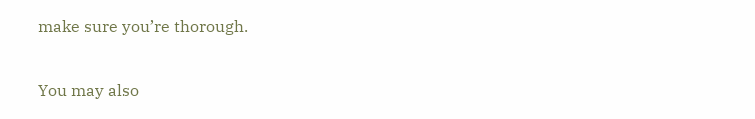make sure you’re thorough.

You may also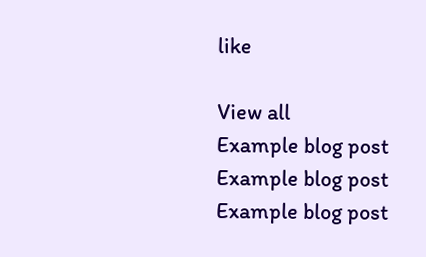like

View all
Example blog post
Example blog post
Example blog post